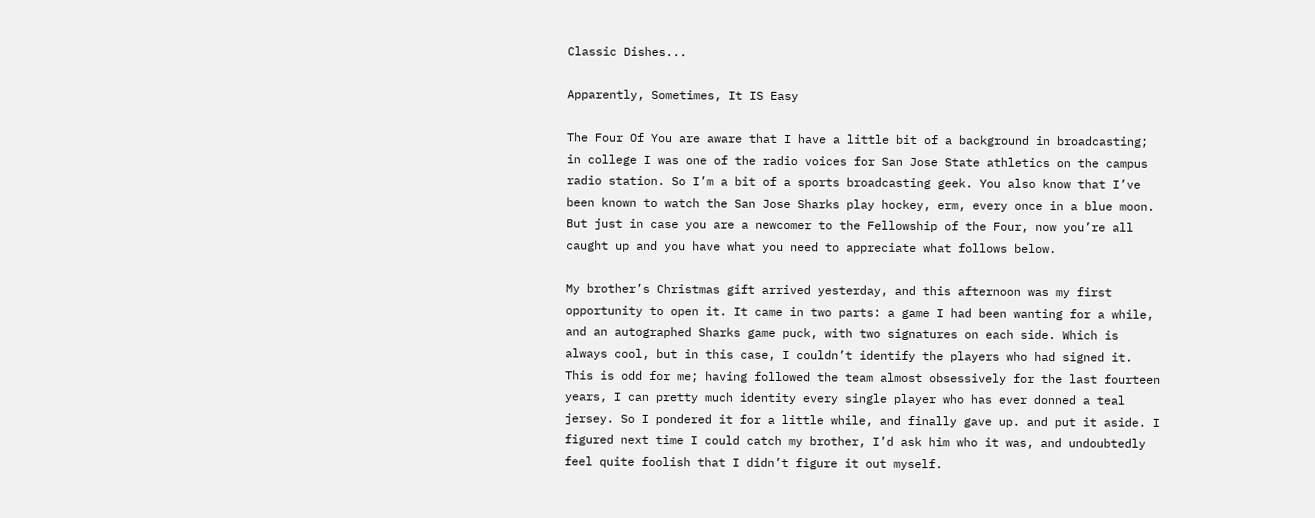Classic Dishes...

Apparently, Sometimes, It IS Easy

The Four Of You are aware that I have a little bit of a background in broadcasting; in college I was one of the radio voices for San Jose State athletics on the campus radio station. So I’m a bit of a sports broadcasting geek. You also know that I’ve been known to watch the San Jose Sharks play hockey, erm, every once in a blue moon. But just in case you are a newcomer to the Fellowship of the Four, now you’re all caught up and you have what you need to appreciate what follows below.

My brother’s Christmas gift arrived yesterday, and this afternoon was my first opportunity to open it. It came in two parts: a game I had been wanting for a while, and an autographed Sharks game puck, with two signatures on each side. Which is always cool, but in this case, I couldn’t identify the players who had signed it. This is odd for me; having followed the team almost obsessively for the last fourteen years, I can pretty much identity every single player who has ever donned a teal jersey. So I pondered it for a little while, and finally gave up. and put it aside. I figured next time I could catch my brother, I’d ask him who it was, and undoubtedly feel quite foolish that I didn’t figure it out myself.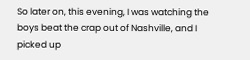So later on, this evening, I was watching the boys beat the crap out of Nashville, and I picked up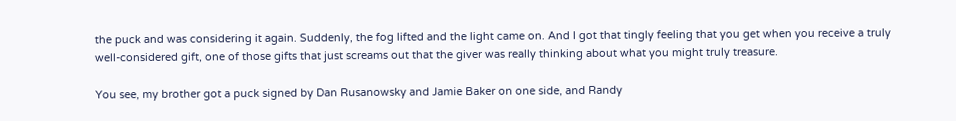the puck and was considering it again. Suddenly, the fog lifted and the light came on. And I got that tingly feeling that you get when you receive a truly well-considered gift, one of those gifts that just screams out that the giver was really thinking about what you might truly treasure.

You see, my brother got a puck signed by Dan Rusanowsky and Jamie Baker on one side, and Randy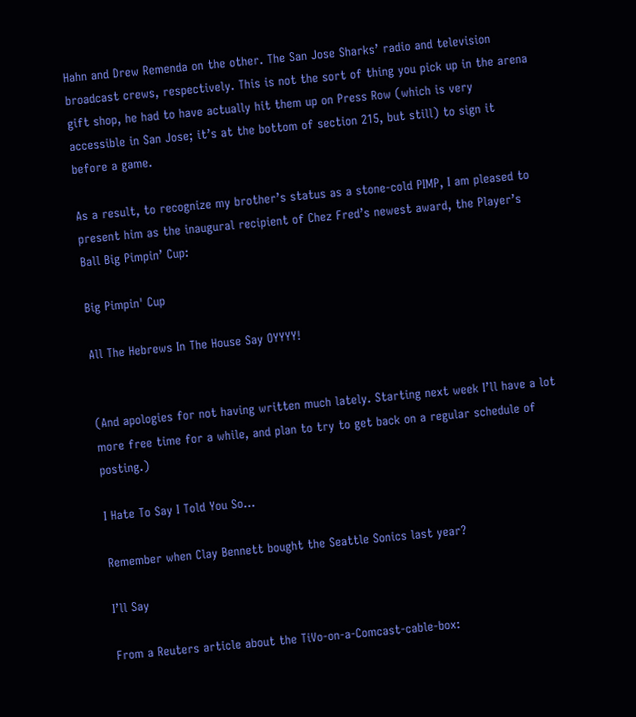Hahn and Drew Remenda on the other. The San Jose Sharks’ radio and television broadcast crews, respectively. This is not the sort of thing you pick up in the arena gift shop, he had to have actually hit them up on Press Row (which is very accessible in San Jose; it’s at the bottom of section 215, but still) to sign it before a game.

As a result, to recognize my brother’s status as a stone-cold PIMP, I am pleased to present him as the inaugural recipient of Chez Fred’s newest award, the Player’s Ball Big Pimpin’ Cup:

Big Pimpin' Cup

All The Hebrews In The House Say OYYYY!


(And apologies for not having written much lately. Starting next week I’ll have a lot more free time for a while, and plan to try to get back on a regular schedule of posting.)

I Hate To Say I Told You So…

Remember when Clay Bennett bought the Seattle Sonics last year?

I’ll Say

From a Reuters article about the TiVo-on-a-Comcast-cable-box: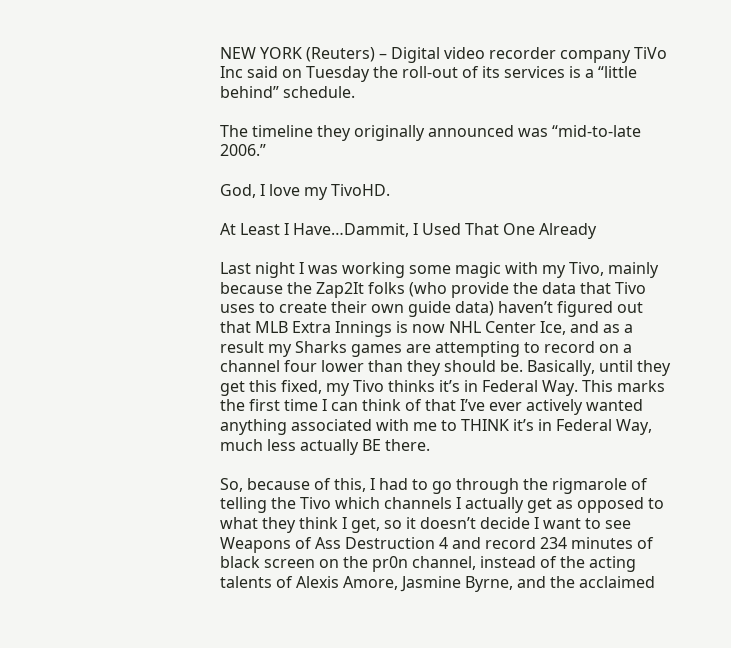NEW YORK (Reuters) – Digital video recorder company TiVo Inc said on Tuesday the roll-out of its services is a “little behind” schedule.

The timeline they originally announced was “mid-to-late 2006.”

God, I love my TivoHD.

At Least I Have…Dammit, I Used That One Already

Last night I was working some magic with my Tivo, mainly because the Zap2It folks (who provide the data that Tivo uses to create their own guide data) haven’t figured out that MLB Extra Innings is now NHL Center Ice, and as a result my Sharks games are attempting to record on a channel four lower than they should be. Basically, until they get this fixed, my Tivo thinks it’s in Federal Way. This marks the first time I can think of that I’ve ever actively wanted anything associated with me to THINK it’s in Federal Way, much less actually BE there.

So, because of this, I had to go through the rigmarole of telling the Tivo which channels I actually get as opposed to what they think I get, so it doesn’t decide I want to see Weapons of Ass Destruction 4 and record 234 minutes of black screen on the pr0n channel, instead of the acting talents of Alexis Amore, Jasmine Byrne, and the acclaimed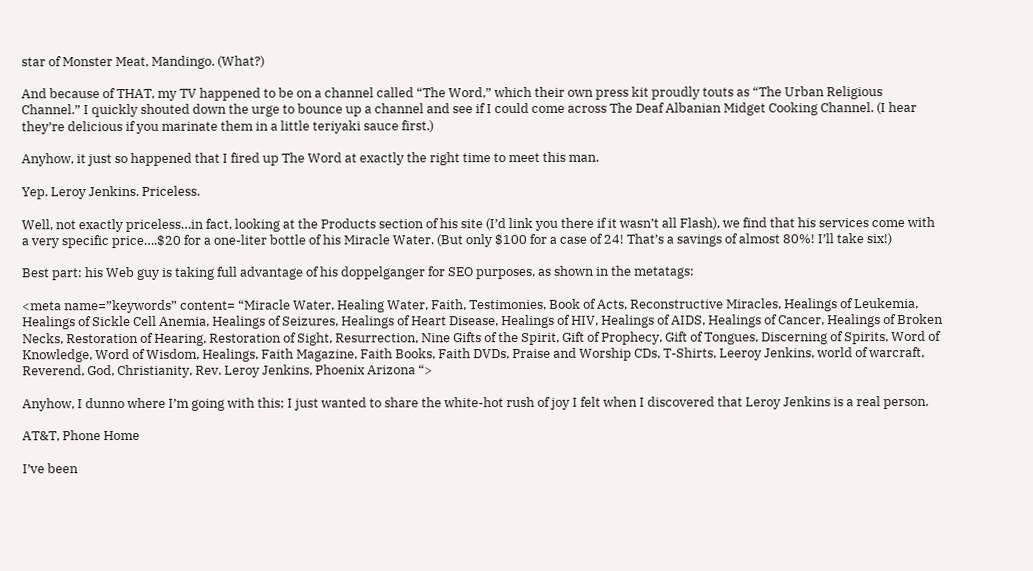star of Monster Meat, Mandingo. (What?)

And because of THAT, my TV happened to be on a channel called “The Word,” which their own press kit proudly touts as “The Urban Religious Channel.” I quickly shouted down the urge to bounce up a channel and see if I could come across The Deaf Albanian Midget Cooking Channel. (I hear they’re delicious if you marinate them in a little teriyaki sauce first.)

Anyhow, it just so happened that I fired up The Word at exactly the right time to meet this man.

Yep. Leroy Jenkins. Priceless.

Well, not exactly priceless…in fact, looking at the Products section of his site (I’d link you there if it wasn’t all Flash), we find that his services come with a very specific price….$20 for a one-liter bottle of his Miracle Water. (But only $100 for a case of 24! That’s a savings of almost 80%! I’ll take six!)

Best part: his Web guy is taking full advantage of his doppelganger for SEO purposes, as shown in the metatags:

<meta name=”keywords” content= “Miracle Water, Healing Water, Faith, Testimonies, Book of Acts, Reconstructive Miracles, Healings of Leukemia, Healings of Sickle Cell Anemia, Healings of Seizures, Healings of Heart Disease, Healings of HIV, Healings of AIDS, Healings of Cancer, Healings of Broken Necks, Restoration of Hearing, Restoration of Sight, Resurrection, Nine Gifts of the Spirit, Gift of Prophecy, Gift of Tongues, Discerning of Spirits, Word of Knowledge, Word of Wisdom, Healings, Faith Magazine, Faith Books, Faith DVDs, Praise and Worship CDs, T-Shirts, Leeroy Jenkins, world of warcraft, Reverend, God, Christianity, Rev. Leroy Jenkins, Phoenix Arizona “>

Anyhow, I dunno where I’m going with this; I just wanted to share the white-hot rush of joy I felt when I discovered that Leroy Jenkins is a real person.

AT&T, Phone Home

I’ve been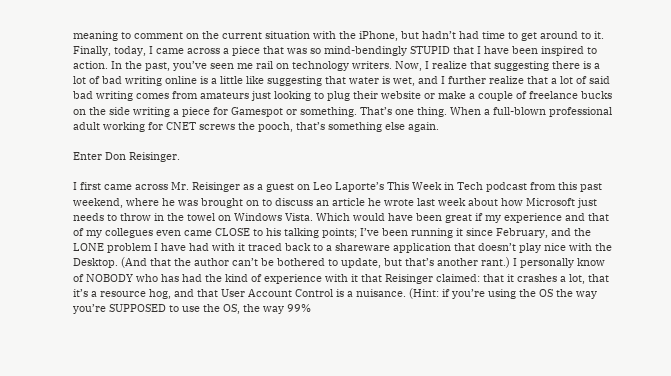meaning to comment on the current situation with the iPhone, but hadn’t had time to get around to it. Finally, today, I came across a piece that was so mind-bendingly STUPID that I have been inspired to action. In the past, you’ve seen me rail on technology writers. Now, I realize that suggesting there is a lot of bad writing online is a little like suggesting that water is wet, and I further realize that a lot of said bad writing comes from amateurs just looking to plug their website or make a couple of freelance bucks on the side writing a piece for Gamespot or something. That’s one thing. When a full-blown professional adult working for CNET screws the pooch, that’s something else again.

Enter Don Reisinger.

I first came across Mr. Reisinger as a guest on Leo Laporte’s This Week in Tech podcast from this past weekend, where he was brought on to discuss an article he wrote last week about how Microsoft just needs to throw in the towel on Windows Vista. Which would have been great if my experience and that of my collegues even came CLOSE to his talking points; I’ve been running it since February, and the LONE problem I have had with it traced back to a shareware application that doesn’t play nice with the Desktop. (And that the author can’t be bothered to update, but that’s another rant.) I personally know of NOBODY who has had the kind of experience with it that Reisinger claimed: that it crashes a lot, that it’s a resource hog, and that User Account Control is a nuisance. (Hint: if you’re using the OS the way you’re SUPPOSED to use the OS, the way 99%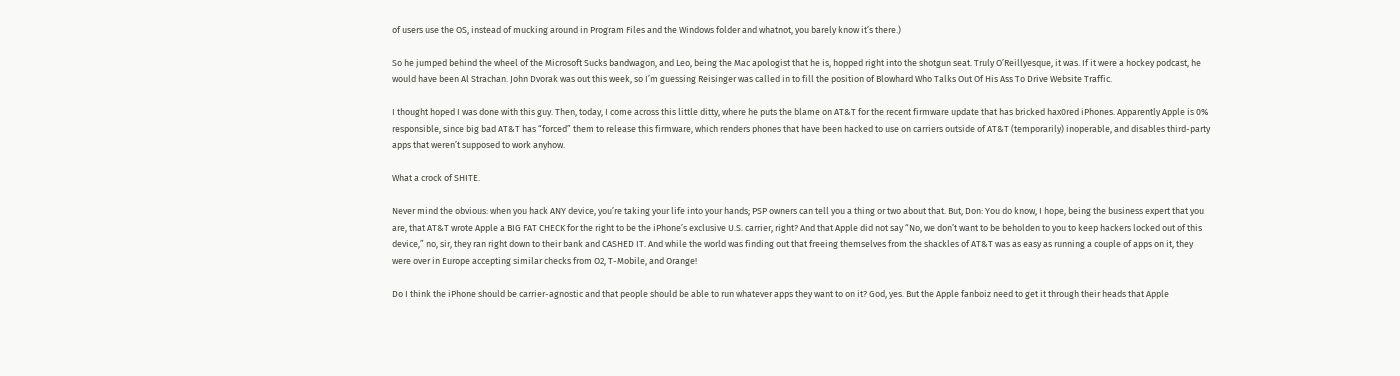of users use the OS, instead of mucking around in Program Files and the Windows folder and whatnot, you barely know it’s there.)

So he jumped behind the wheel of the Microsoft Sucks bandwagon, and Leo, being the Mac apologist that he is, hopped right into the shotgun seat. Truly O’Reillyesque, it was. If it were a hockey podcast, he would have been Al Strachan. John Dvorak was out this week, so I’m guessing Reisinger was called in to fill the position of Blowhard Who Talks Out Of His Ass To Drive Website Traffic.

I thought hoped I was done with this guy. Then, today, I come across this little ditty, where he puts the blame on AT&T for the recent firmware update that has bricked hax0red iPhones. Apparently Apple is 0% responsible, since big bad AT&T has “forced” them to release this firmware, which renders phones that have been hacked to use on carriers outside of AT&T (temporarily) inoperable, and disables third-party apps that weren’t supposed to work anyhow.

What a crock of SHITE.

Never mind the obvious: when you hack ANY device, you’re taking your life into your hands; PSP owners can tell you a thing or two about that. But, Don: You do know, I hope, being the business expert that you are, that AT&T wrote Apple a BIG FAT CHECK for the right to be the iPhone’s exclusive U.S. carrier, right? And that Apple did not say “No, we don’t want to be beholden to you to keep hackers locked out of this device,” no, sir, they ran right down to their bank and CASHED IT. And while the world was finding out that freeing themselves from the shackles of AT&T was as easy as running a couple of apps on it, they were over in Europe accepting similar checks from O2, T-Mobile, and Orange!

Do I think the iPhone should be carrier-agnostic and that people should be able to run whatever apps they want to on it? God, yes. But the Apple fanboiz need to get it through their heads that Apple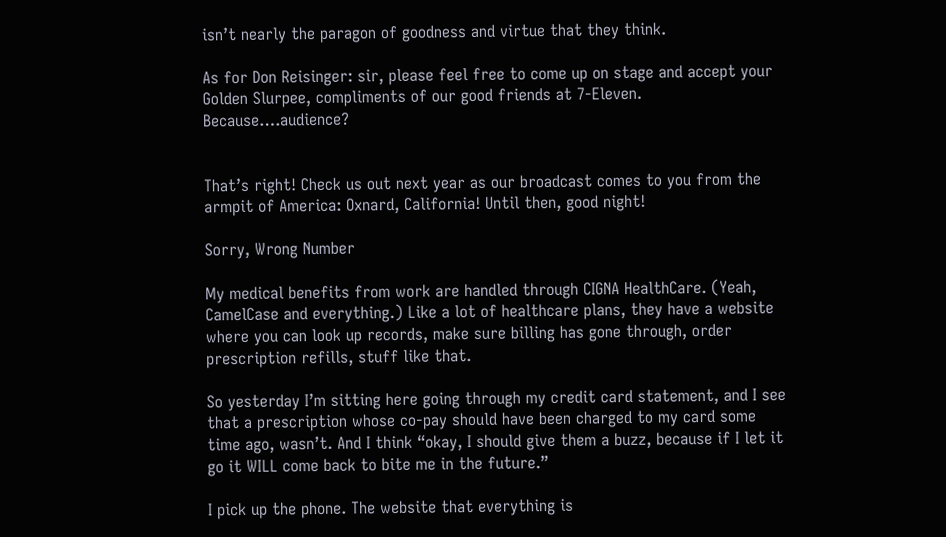isn’t nearly the paragon of goodness and virtue that they think.

As for Don Reisinger: sir, please feel free to come up on stage and accept your Golden Slurpee, compliments of our good friends at 7-Eleven. Because….audience?


That’s right! Check us out next year as our broadcast comes to you from the armpit of America: Oxnard, California! Until then, good night!

Sorry, Wrong Number

My medical benefits from work are handled through CIGNA HealthCare. (Yeah, CamelCase and everything.) Like a lot of healthcare plans, they have a website where you can look up records, make sure billing has gone through, order prescription refills, stuff like that.

So yesterday I’m sitting here going through my credit card statement, and I see that a prescription whose co-pay should have been charged to my card some time ago, wasn’t. And I think “okay, I should give them a buzz, because if I let it go it WILL come back to bite me in the future.”

I pick up the phone. The website that everything is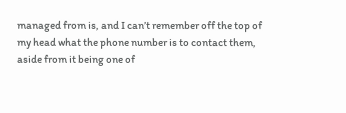managed from is, and I can’t remember off the top of my head what the phone number is to contact them, aside from it being one of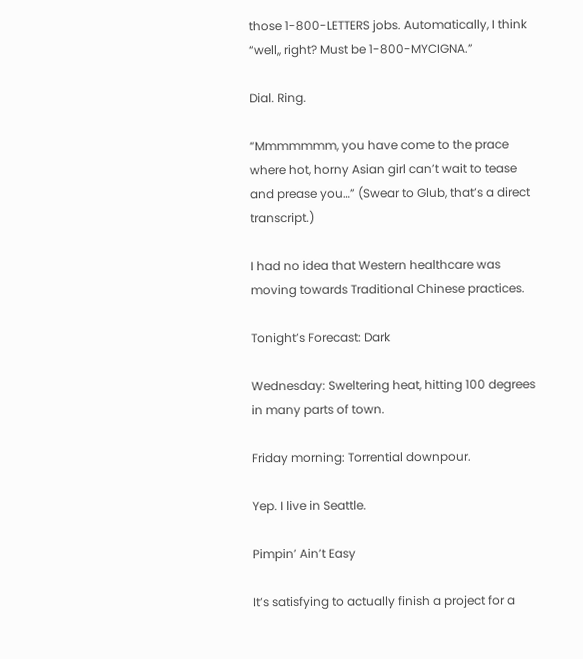those 1-800-LETTERS jobs. Automatically, I think “well,, right? Must be 1-800-MYCIGNA.”

Dial. Ring.

“Mmmmmmm, you have come to the prace where hot, horny Asian girl can’t wait to tease and prease you…” (Swear to Glub, that’s a direct transcript.)

I had no idea that Western healthcare was moving towards Traditional Chinese practices.

Tonight’s Forecast: Dark

Wednesday: Sweltering heat, hitting 100 degrees in many parts of town.

Friday morning: Torrential downpour.

Yep. I live in Seattle.

Pimpin’ Ain’t Easy

It’s satisfying to actually finish a project for a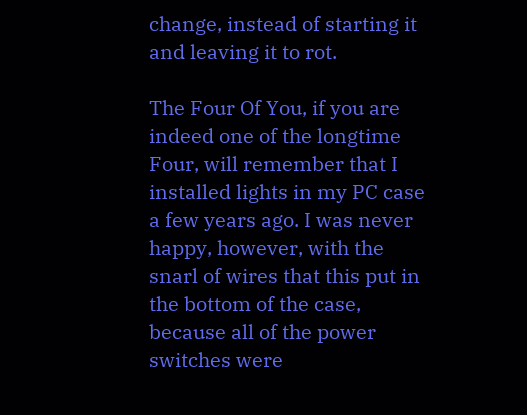change, instead of starting it and leaving it to rot.

The Four Of You, if you are indeed one of the longtime Four, will remember that I installed lights in my PC case a few years ago. I was never happy, however, with the snarl of wires that this put in the bottom of the case, because all of the power switches were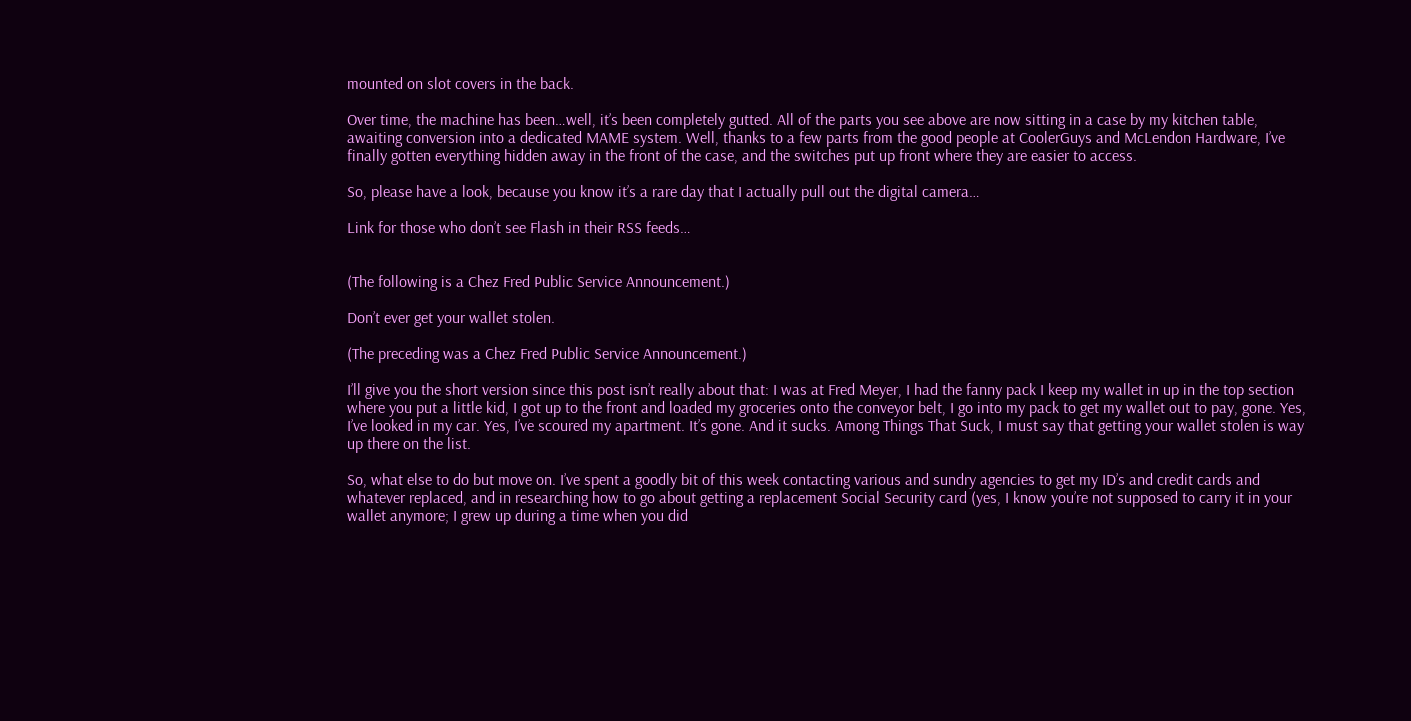mounted on slot covers in the back.

Over time, the machine has been…well, it’s been completely gutted. All of the parts you see above are now sitting in a case by my kitchen table, awaiting conversion into a dedicated MAME system. Well, thanks to a few parts from the good people at CoolerGuys and McLendon Hardware, I’ve finally gotten everything hidden away in the front of the case, and the switches put up front where they are easier to access.

So, please have a look, because you know it’s a rare day that I actually pull out the digital camera…

Link for those who don’t see Flash in their RSS feeds…


(The following is a Chez Fred Public Service Announcement.)

Don’t ever get your wallet stolen.

(The preceding was a Chez Fred Public Service Announcement.)

I’ll give you the short version since this post isn’t really about that: I was at Fred Meyer, I had the fanny pack I keep my wallet in up in the top section where you put a little kid, I got up to the front and loaded my groceries onto the conveyor belt, I go into my pack to get my wallet out to pay, gone. Yes, I’ve looked in my car. Yes, I’ve scoured my apartment. It’s gone. And it sucks. Among Things That Suck, I must say that getting your wallet stolen is way up there on the list.

So, what else to do but move on. I’ve spent a goodly bit of this week contacting various and sundry agencies to get my ID’s and credit cards and whatever replaced, and in researching how to go about getting a replacement Social Security card (yes, I know you’re not supposed to carry it in your wallet anymore; I grew up during a time when you did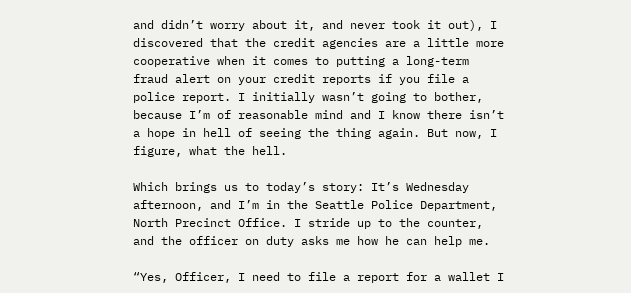and didn’t worry about it, and never took it out), I discovered that the credit agencies are a little more cooperative when it comes to putting a long-term fraud alert on your credit reports if you file a police report. I initially wasn’t going to bother, because I’m of reasonable mind and I know there isn’t a hope in hell of seeing the thing again. But now, I figure, what the hell.

Which brings us to today’s story: It’s Wednesday afternoon, and I’m in the Seattle Police Department, North Precinct Office. I stride up to the counter, and the officer on duty asks me how he can help me.

“Yes, Officer, I need to file a report for a wallet I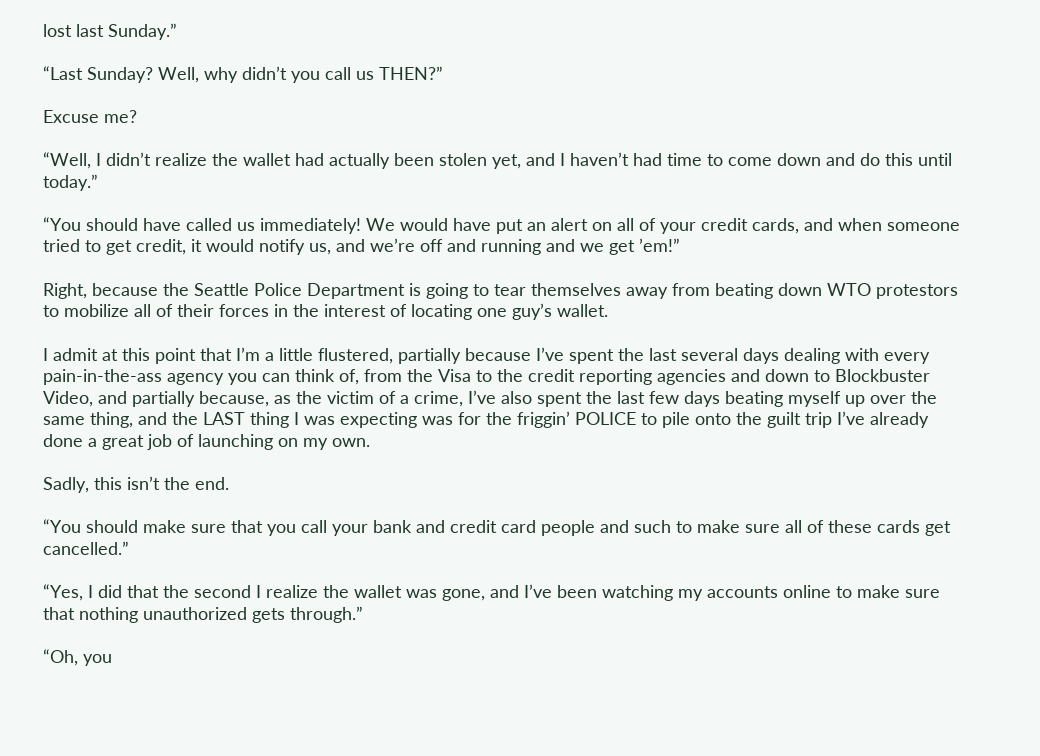lost last Sunday.”

“Last Sunday? Well, why didn’t you call us THEN?”

Excuse me?

“Well, I didn’t realize the wallet had actually been stolen yet, and I haven’t had time to come down and do this until today.”

“You should have called us immediately! We would have put an alert on all of your credit cards, and when someone tried to get credit, it would notify us, and we’re off and running and we get ’em!”

Right, because the Seattle Police Department is going to tear themselves away from beating down WTO protestors to mobilize all of their forces in the interest of locating one guy’s wallet.

I admit at this point that I’m a little flustered, partially because I’ve spent the last several days dealing with every pain-in-the-ass agency you can think of, from the Visa to the credit reporting agencies and down to Blockbuster Video, and partially because, as the victim of a crime, I’ve also spent the last few days beating myself up over the same thing, and the LAST thing I was expecting was for the friggin’ POLICE to pile onto the guilt trip I’ve already done a great job of launching on my own.

Sadly, this isn’t the end.

“You should make sure that you call your bank and credit card people and such to make sure all of these cards get cancelled.”

“Yes, I did that the second I realize the wallet was gone, and I’ve been watching my accounts online to make sure that nothing unauthorized gets through.”

“Oh, you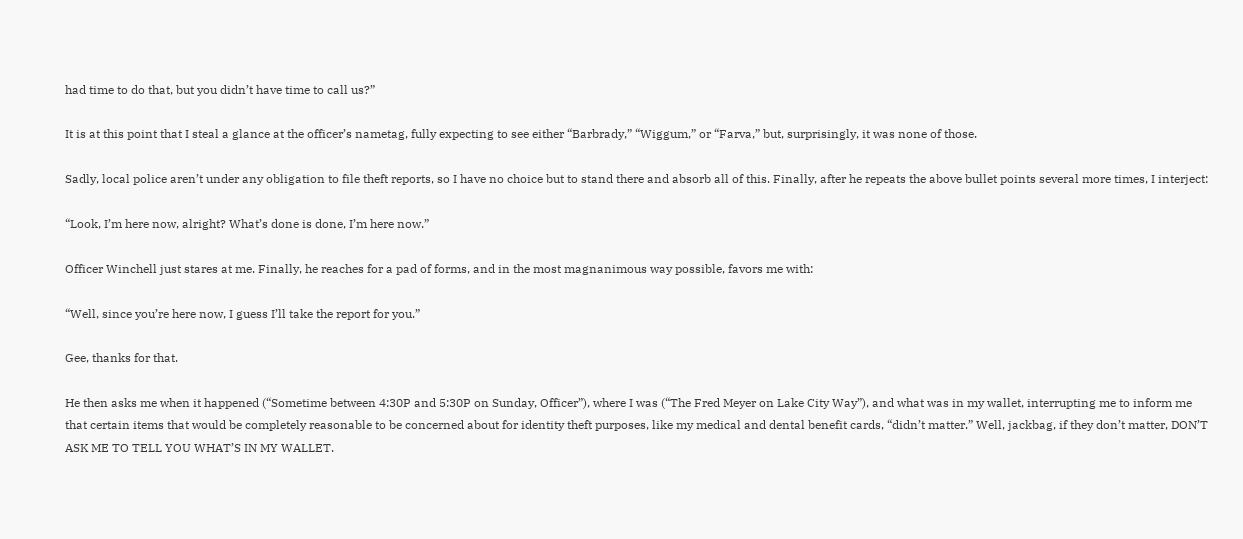had time to do that, but you didn’t have time to call us?”

It is at this point that I steal a glance at the officer’s nametag, fully expecting to see either “Barbrady,” “Wiggum,” or “Farva,” but, surprisingly, it was none of those.

Sadly, local police aren’t under any obligation to file theft reports, so I have no choice but to stand there and absorb all of this. Finally, after he repeats the above bullet points several more times, I interject:

“Look, I’m here now, alright? What’s done is done, I’m here now.”

Officer Winchell just stares at me. Finally, he reaches for a pad of forms, and in the most magnanimous way possible, favors me with:

“Well, since you’re here now, I guess I’ll take the report for you.”

Gee, thanks for that.

He then asks me when it happened (“Sometime between 4:30P and 5:30P on Sunday, Officer”), where I was (“The Fred Meyer on Lake City Way”), and what was in my wallet, interrupting me to inform me that certain items that would be completely reasonable to be concerned about for identity theft purposes, like my medical and dental benefit cards, “didn’t matter.” Well, jackbag, if they don’t matter, DON’T ASK ME TO TELL YOU WHAT’S IN MY WALLET.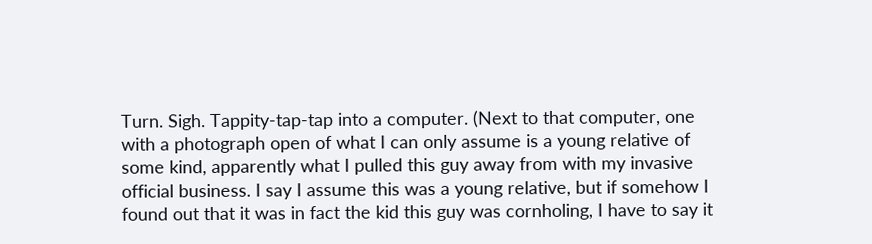Turn. Sigh. Tappity-tap-tap into a computer. (Next to that computer, one with a photograph open of what I can only assume is a young relative of some kind, apparently what I pulled this guy away from with my invasive official business. I say I assume this was a young relative, but if somehow I found out that it was in fact the kid this guy was cornholing, I have to say it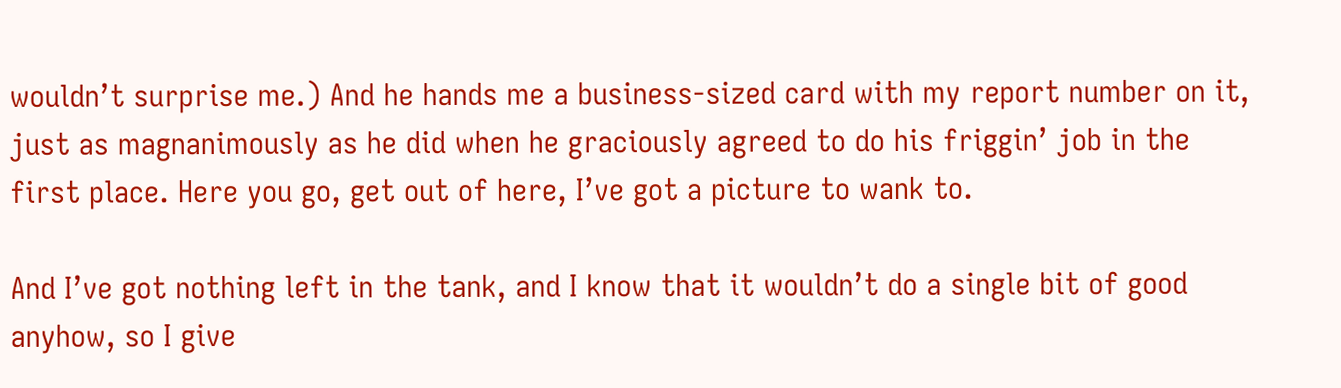wouldn’t surprise me.) And he hands me a business-sized card with my report number on it, just as magnanimously as he did when he graciously agreed to do his friggin’ job in the first place. Here you go, get out of here, I’ve got a picture to wank to.

And I’ve got nothing left in the tank, and I know that it wouldn’t do a single bit of good anyhow, so I give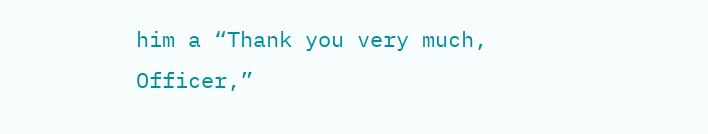him a “Thank you very much, Officer,”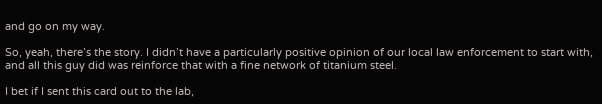and go on my way.

So, yeah, there’s the story. I didn’t have a particularly positive opinion of our local law enforcement to start with, and all this guy did was reinforce that with a fine network of titanium steel.

I bet if I sent this card out to the lab,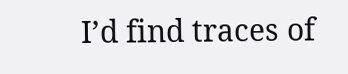I’d find traces of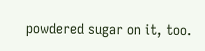powdered sugar on it, too.